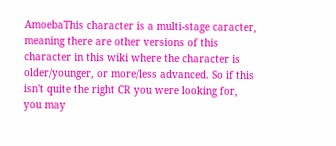AmoebaThis character is a multi-stage caracter, meaning there are other versions of this character in this wiki where the character is older/younger, or more/less advanced. So if this isn't quite the right CR you were looking for, you may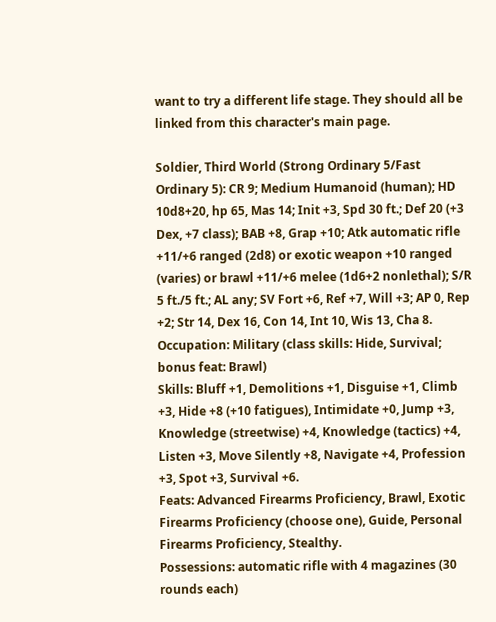want to try a different life stage. They should all be linked from this character's main page.

Soldier, Third World (Strong Ordinary 5/Fast Ordinary 5): CR 9; Medium Humanoid (human); HD 10d8+20, hp 65, Mas 14; Init +3, Spd 30 ft.; Def 20 (+3 Dex, +7 class); BAB +8, Grap +10; Atk automatic rifle +11/+6 ranged (2d8) or exotic weapon +10 ranged (varies) or brawl +11/+6 melee (1d6+2 nonlethal); S/R 5 ft./5 ft.; AL any; SV Fort +6, Ref +7, Will +3; AP 0, Rep +2; Str 14, Dex 16, Con 14, Int 10, Wis 13, Cha 8.
Occupation: Military (class skills: Hide, Survival; bonus feat: Brawl)
Skills: Bluff +1, Demolitions +1, Disguise +1, Climb +3, Hide +8 (+10 fatigues), Intimidate +0, Jump +3, Knowledge (streetwise) +4, Knowledge (tactics) +4, Listen +3, Move Silently +8, Navigate +4, Profession +3, Spot +3, Survival +6.
Feats: Advanced Firearms Proficiency, Brawl, Exotic Firearms Proficiency (choose one), Guide, Personal Firearms Proficiency, Stealthy.
Possessions: automatic rifle with 4 magazines (30 rounds each)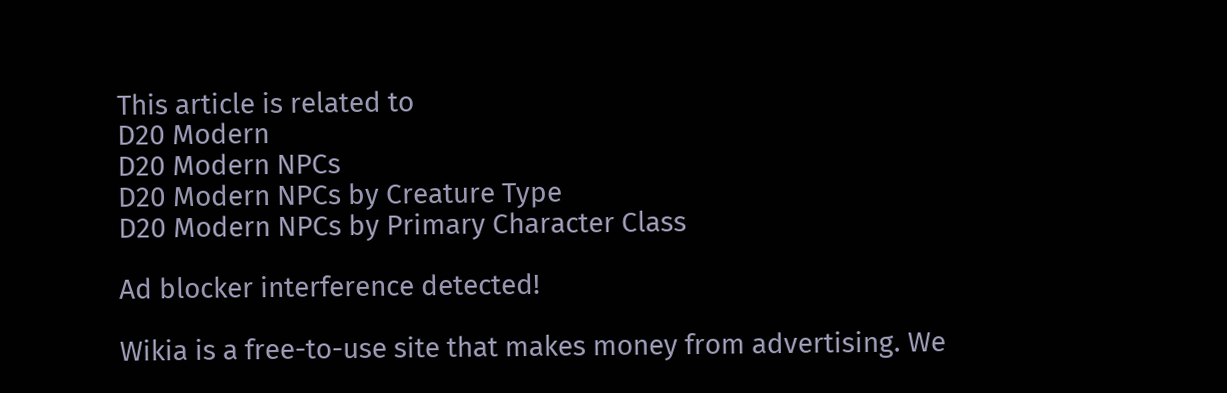This article is related to
D20 Modern
D20 Modern NPCs
D20 Modern NPCs by Creature Type
D20 Modern NPCs by Primary Character Class

Ad blocker interference detected!

Wikia is a free-to-use site that makes money from advertising. We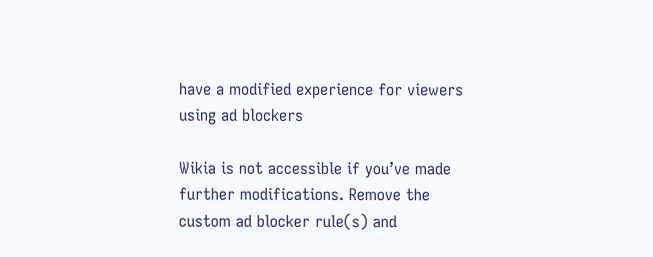have a modified experience for viewers using ad blockers

Wikia is not accessible if you’ve made further modifications. Remove the custom ad blocker rule(s) and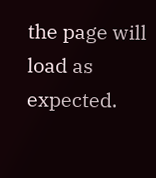the page will load as expected.